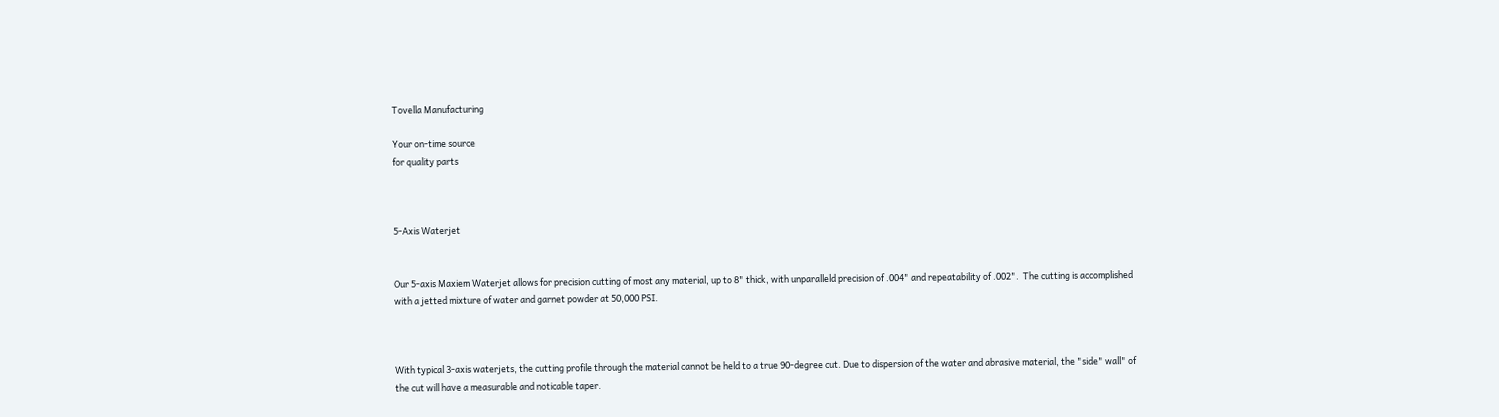Tovella Manufacturing

Your on-time source
for quality parts



5-Axis Waterjet


Our 5-axis Maxiem Waterjet allows for precision cutting of most any material, up to 8" thick, with unparalleld precision of .004" and repeatability of .002".  The cutting is accomplished with a jetted mixture of water and garnet powder at 50,000 PSI.



With typical 3-axis waterjets, the cutting profile through the material cannot be held to a true 90-degree cut. Due to dispersion of the water and abrasive material, the "side" wall" of the cut will have a measurable and noticable taper.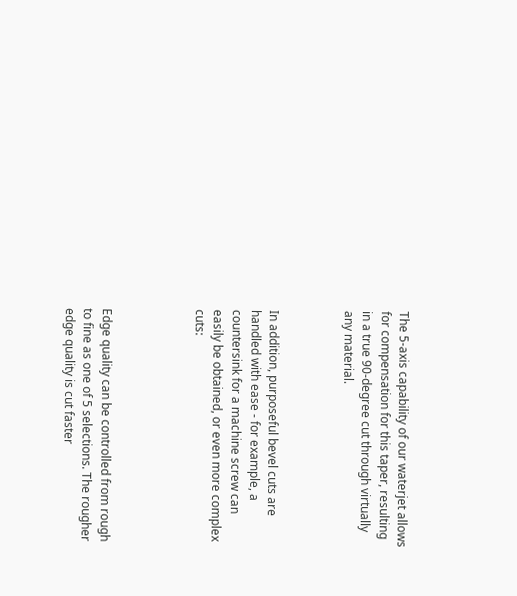The 5-axis capability of our waterjet allows for compensation for this taper, resulting in a true 90-degree cut through virtually any material.



In addition, purposeful bevel cuts are handled with ease - for example, a countersink for a machine screw can easily be obtained, or even more complex cuts:




Edge quality can be controlled from rough to fine as one of 5 selections. The rougher edge quality is cut faster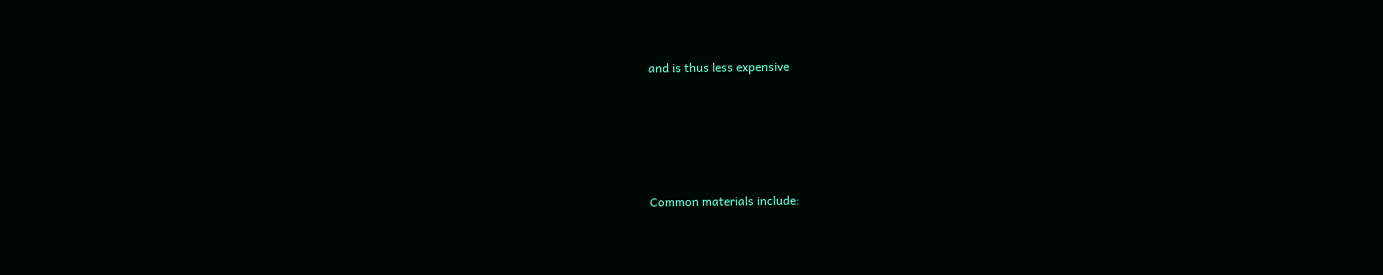and is thus less expensive





Common materials include: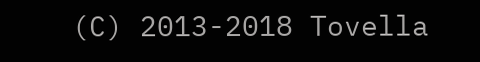(C) 2013-2018 Tovella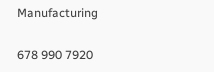Manufacturing

678 990 7920